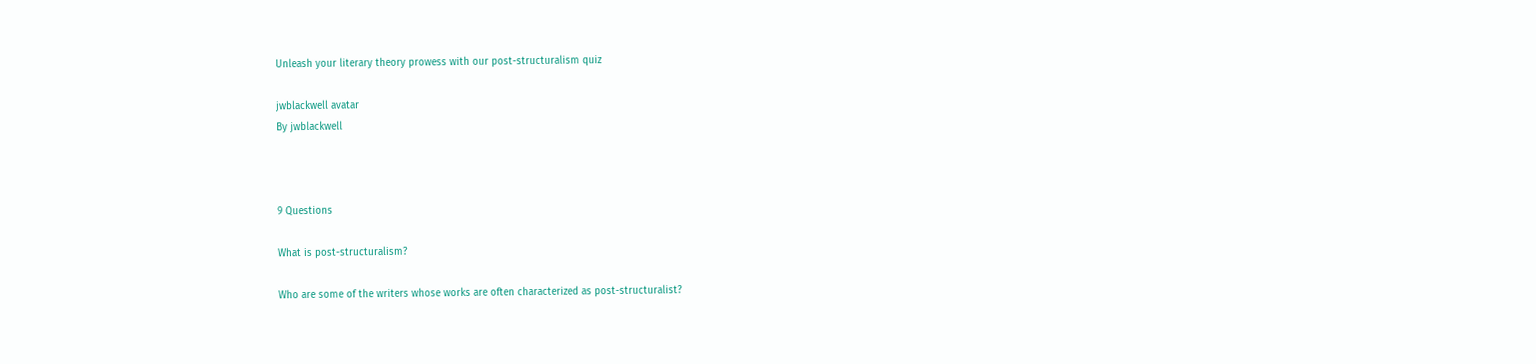Unleash your literary theory prowess with our post-structuralism quiz

jwblackwell avatar
By jwblackwell



9 Questions

What is post-structuralism?

Who are some of the writers whose works are often characterized as post-structuralist?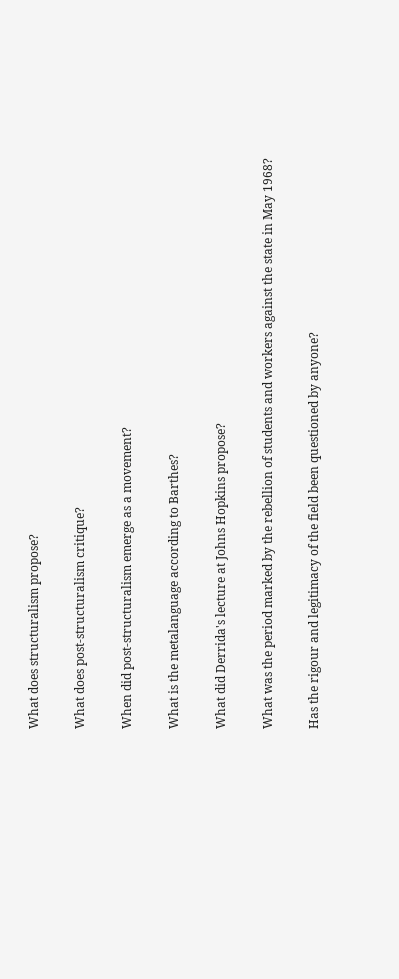What does structuralism propose?

What does post-structuralism critique?

When did post-structuralism emerge as a movement?

What is the metalanguage according to Barthes?

What did Derrida's lecture at Johns Hopkins propose?

What was the period marked by the rebellion of students and workers against the state in May 1968?

Has the rigour and legitimacy of the field been questioned by anyone?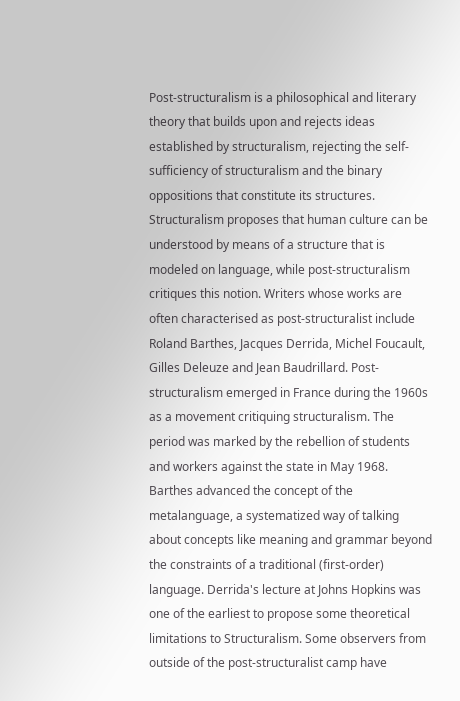Post-structuralism is a philosophical and literary theory that builds upon and rejects ideas established by structuralism, rejecting the self-sufficiency of structuralism and the binary oppositions that constitute its structures. Structuralism proposes that human culture can be understood by means of a structure that is modeled on language, while post-structuralism critiques this notion. Writers whose works are often characterised as post-structuralist include Roland Barthes, Jacques Derrida, Michel Foucault, Gilles Deleuze and Jean Baudrillard. Post-structuralism emerged in France during the 1960s as a movement critiquing structuralism. The period was marked by the rebellion of students and workers against the state in May 1968. Barthes advanced the concept of the metalanguage, a systematized way of talking about concepts like meaning and grammar beyond the constraints of a traditional (first-order) language. Derrida's lecture at Johns Hopkins was one of the earliest to propose some theoretical limitations to Structuralism. Some observers from outside of the post-structuralist camp have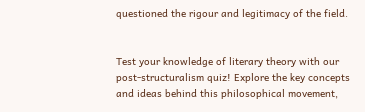questioned the rigour and legitimacy of the field.


Test your knowledge of literary theory with our post-structuralism quiz! Explore the key concepts and ideas behind this philosophical movement,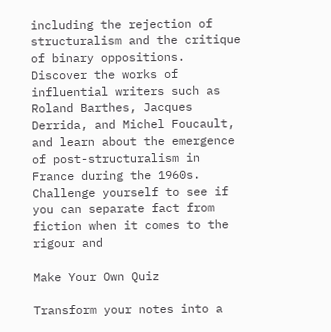including the rejection of structuralism and the critique of binary oppositions. Discover the works of influential writers such as Roland Barthes, Jacques Derrida, and Michel Foucault, and learn about the emergence of post-structuralism in France during the 1960s. Challenge yourself to see if you can separate fact from fiction when it comes to the rigour and

Make Your Own Quiz

Transform your notes into a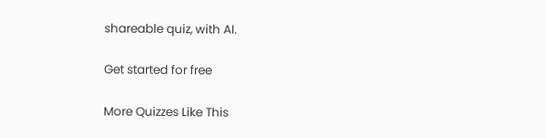shareable quiz, with AI.

Get started for free

More Quizzes Like This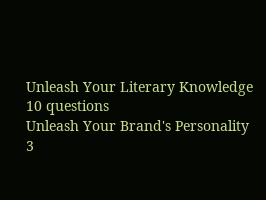Unleash Your Literary Knowledge
10 questions
Unleash Your Brand's Personality
3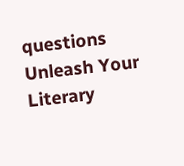questions
Unleash Your Literary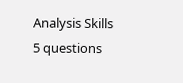Analysis Skills
5 questions